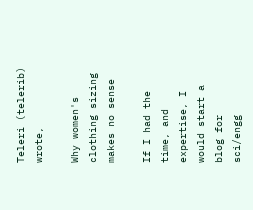Teleri (telerib) wrote,

Why women's clothing sizing makes no sense

If I had the time, and expertise, I would start a blog for sci/engg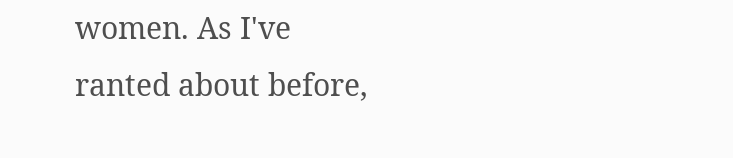women. As I've ranted about before,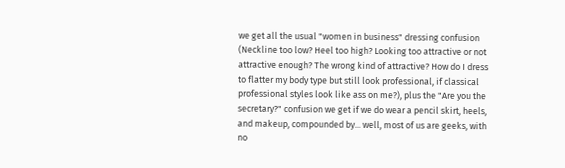we get all the usual "women in business" dressing confusion (Neckline too low? Heel too high? Looking too attractive or not attractive enough? The wrong kind of attractive? How do I dress to flatter my body type but still look professional, if classical professional styles look like ass on me?), plus the "Are you the secretary?" confusion we get if we do wear a pencil skirt, heels, and makeup, compounded by... well, most of us are geeks, with no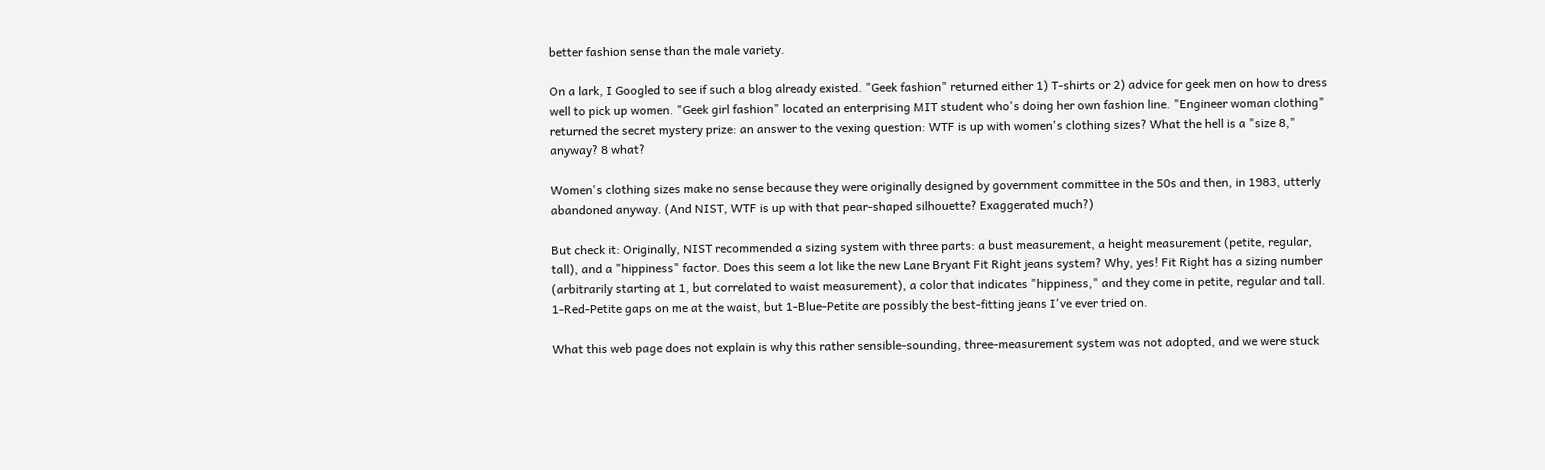better fashion sense than the male variety.

On a lark, I Googled to see if such a blog already existed. "Geek fashion" returned either 1) T-shirts or 2) advice for geek men on how to dress well to pick up women. "Geek girl fashion" located an enterprising MIT student who's doing her own fashion line. "Engineer woman clothing" returned the secret mystery prize: an answer to the vexing question: WTF is up with women's clothing sizes? What the hell is a "size 8," anyway? 8 what?

Women's clothing sizes make no sense because they were originally designed by government committee in the 50s and then, in 1983, utterly abandoned anyway. (And NIST, WTF is up with that pear-shaped silhouette? Exaggerated much?)

But check it: Originally, NIST recommended a sizing system with three parts: a bust measurement, a height measurement (petite, regular, tall), and a "hippiness" factor. Does this seem a lot like the new Lane Bryant Fit Right jeans system? Why, yes! Fit Right has a sizing number (arbitrarily starting at 1, but correlated to waist measurement), a color that indicates "hippiness," and they come in petite, regular and tall. 1-Red-Petite gaps on me at the waist, but 1-Blue-Petite are possibly the best-fitting jeans I've ever tried on.

What this web page does not explain is why this rather sensible-sounding, three-measurement system was not adopted, and we were stuck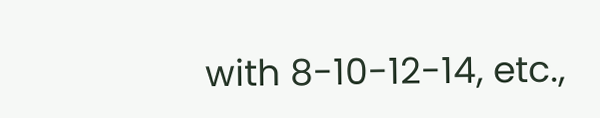with 8-10-12-14, etc.,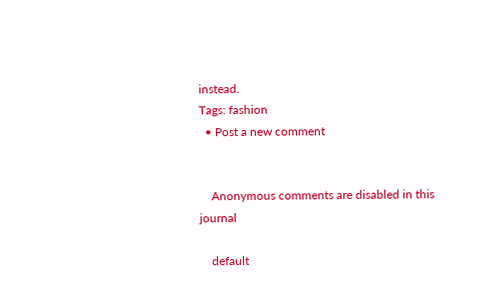instead.
Tags: fashion
  • Post a new comment


    Anonymous comments are disabled in this journal

    default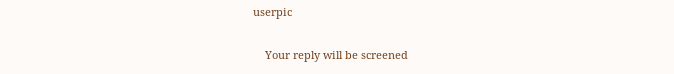userpic

    Your reply will be screened